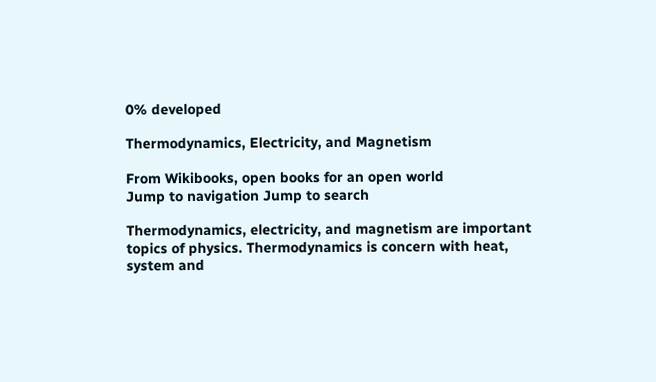0% developed

Thermodynamics, Electricity, and Magnetism

From Wikibooks, open books for an open world
Jump to navigation Jump to search

Thermodynamics, electricity, and magnetism are important topics of physics. Thermodynamics is concern with heat, system and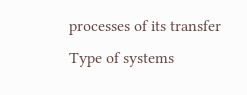processes of its transfer Type of systems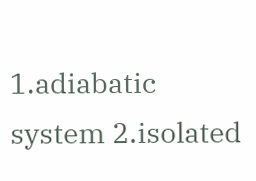1.adiabatic system 2.isolated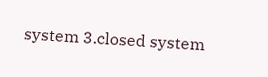system 3.closed system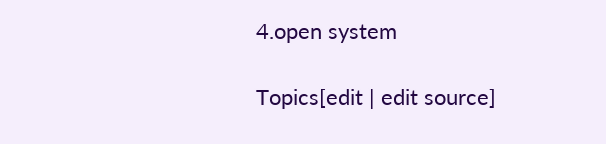4.open system

Topics[edit | edit source]